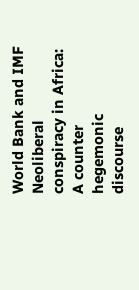World Bank and IMF Neoliberal conspiracy in Africa: A counter hegemonic discourse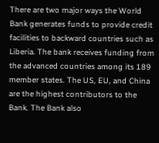There are two major ways the World Bank generates funds to provide credit facilities to backward countries such as Liberia. The bank receives funding from the advanced countries among its 189 member states. The US, EU, and China are the highest contributors to the Bank. The Bank also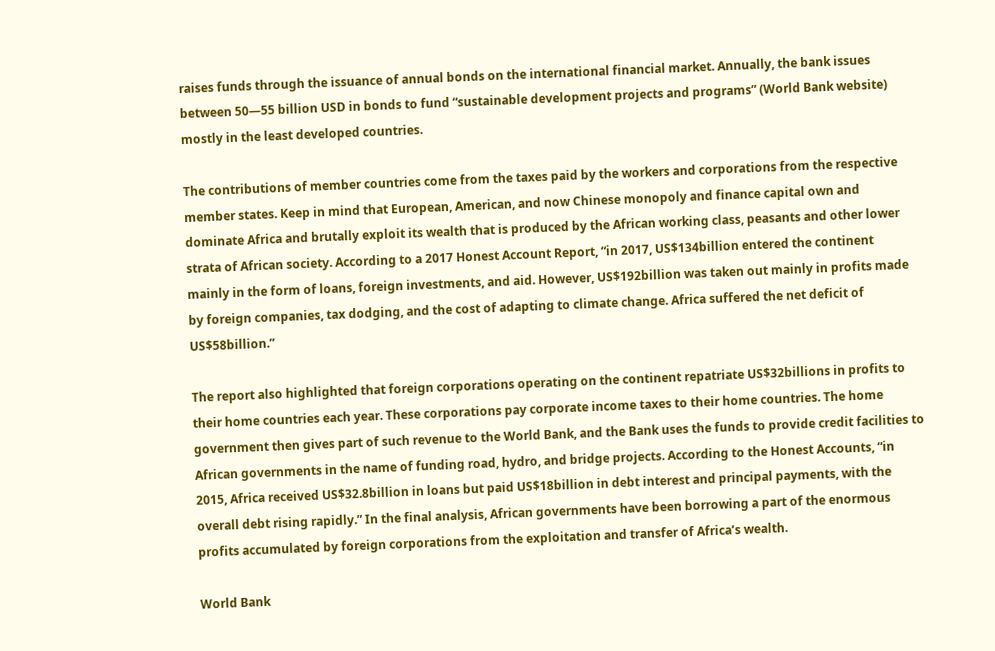raises funds through the issuance of annual bonds on the international financial market. Annually, the bank issues between 50—55 billion USD in bonds to fund “sustainable development projects and programs” (World Bank website) mostly in the least developed countries.

The contributions of member countries come from the taxes paid by the workers and corporations from the respective member states. Keep in mind that European, American, and now Chinese monopoly and finance capital own and dominate Africa and brutally exploit its wealth that is produced by the African working class, peasants and other lower strata of African society. According to a 2017 Honest Account Report, “in 2017, US$134billion entered the continent mainly in the form of loans, foreign investments, and aid. However, US$192billion was taken out mainly in profits made by foreign companies, tax dodging, and the cost of adapting to climate change. Africa suffered the net deficit of US$58billion.”

The report also highlighted that foreign corporations operating on the continent repatriate US$32billions in profits to their home countries each year. These corporations pay corporate income taxes to their home countries. The home government then gives part of such revenue to the World Bank, and the Bank uses the funds to provide credit facilities to African governments in the name of funding road, hydro, and bridge projects. According to the Honest Accounts, “in 2015, Africa received US$32.8billion in loans but paid US$18billion in debt interest and principal payments, with the overall debt rising rapidly.” In the final analysis, African governments have been borrowing a part of the enormous profits accumulated by foreign corporations from the exploitation and transfer of Africa’s wealth.

World Bank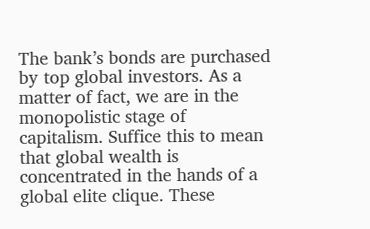The bank’s bonds are purchased by top global investors. As a matter of fact, we are in the monopolistic stage of capitalism. Suffice this to mean that global wealth is concentrated in the hands of a global elite clique. These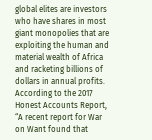global elites are investors who have shares in most giant monopolies that are exploiting the human and material wealth of Africa and racketing billions of dollars in annual profits. According to the 2017 Honest Accounts Report, “A recent report for War on Want found that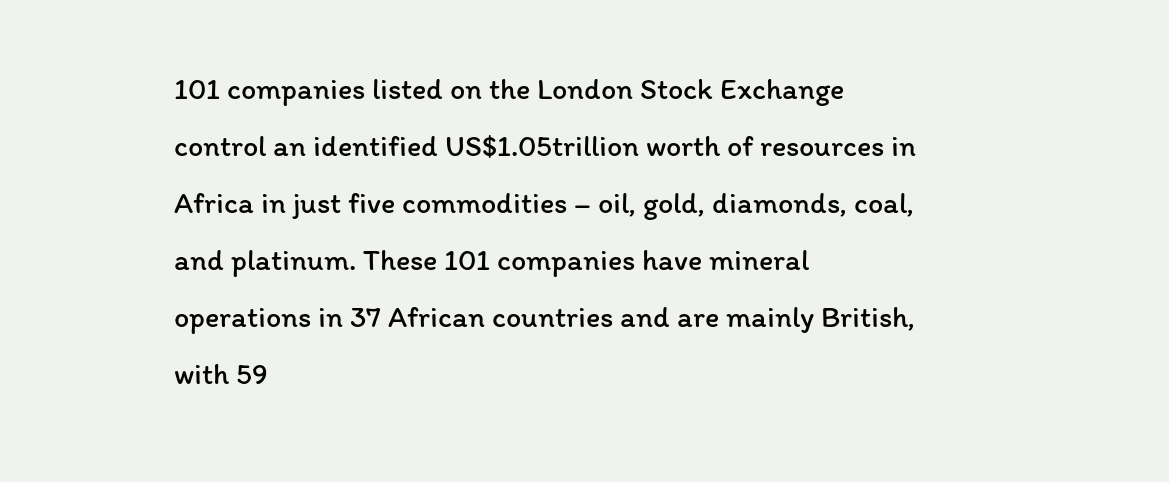101 companies listed on the London Stock Exchange control an identified US$1.05trillion worth of resources in Africa in just five commodities – oil, gold, diamonds, coal, and platinum. These 101 companies have mineral operations in 37 African countries and are mainly British, with 59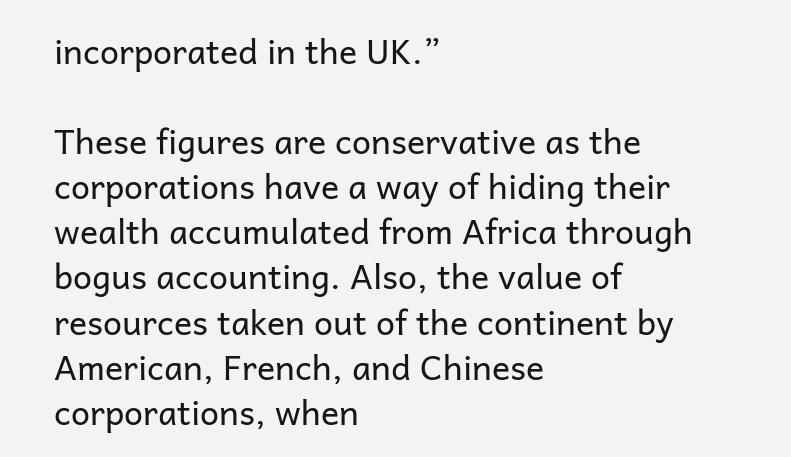incorporated in the UK.”

These figures are conservative as the corporations have a way of hiding their wealth accumulated from Africa through bogus accounting. Also, the value of resources taken out of the continent by American, French, and Chinese corporations, when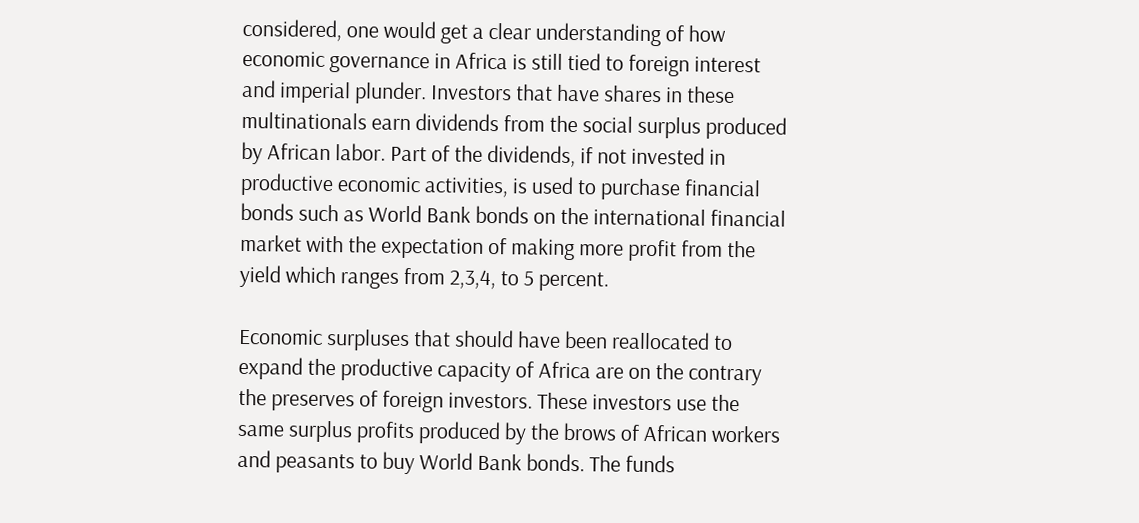considered, one would get a clear understanding of how economic governance in Africa is still tied to foreign interest and imperial plunder. Investors that have shares in these multinationals earn dividends from the social surplus produced by African labor. Part of the dividends, if not invested in productive economic activities, is used to purchase financial bonds such as World Bank bonds on the international financial market with the expectation of making more profit from the yield which ranges from 2,3,4, to 5 percent.

Economic surpluses that should have been reallocated to expand the productive capacity of Africa are on the contrary the preserves of foreign investors. These investors use the same surplus profits produced by the brows of African workers and peasants to buy World Bank bonds. The funds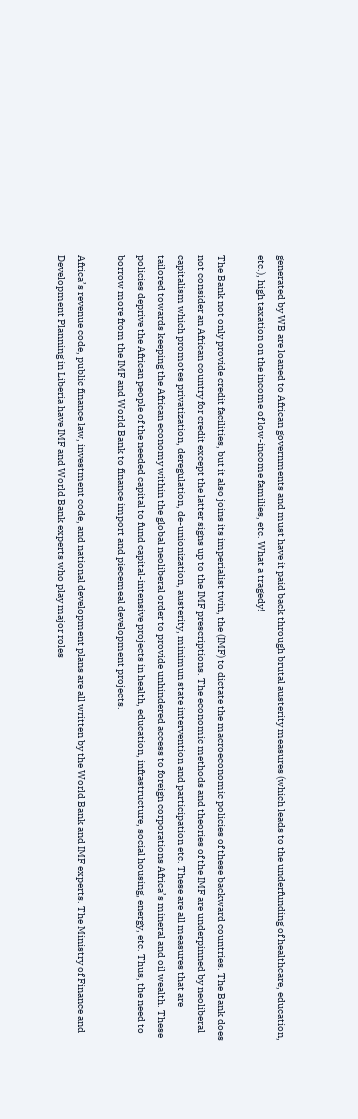generated by WB are loaned to African governments and must have it paid back through brutal austerity measures (which leads to the underfunding of healthcare, education, etc.), high taxation on the income of low-income families, etc. What a tragedy!

The Bank not only provide credit facilities, but it also joins its imperialist twin, the (IMF) to dictate the macroeconomic policies of these backward countries. The Bank does not consider an African country for credit except the latter signs up to the IMF prescriptions. The economic methods and theories of the IMF are underpinned by neoliberal capitalism which promotes privatization, deregulation, de-unionization, austerity, minimun state intervention and participation etc. These are all measures that are tailored towards keeping the African economy within the global neoliberal order to provide unhindered access to foreign corporations Africa’s mineral and oil wealth. These policies deprive the African people of the needed capital to fund capital-intensive projects in health, education, infrastructure, social housing, energy, etc. Thus, the need to borrow more from the IMF and World Bank to finance import and piecemeal development projects.

Africa’s revenue code, public finance law, investment code, and national development plans are all written by the World Bank and IMF experts. The Ministry of Finance and Development Planning in Liberia have IMF and World Bank experts who play major roles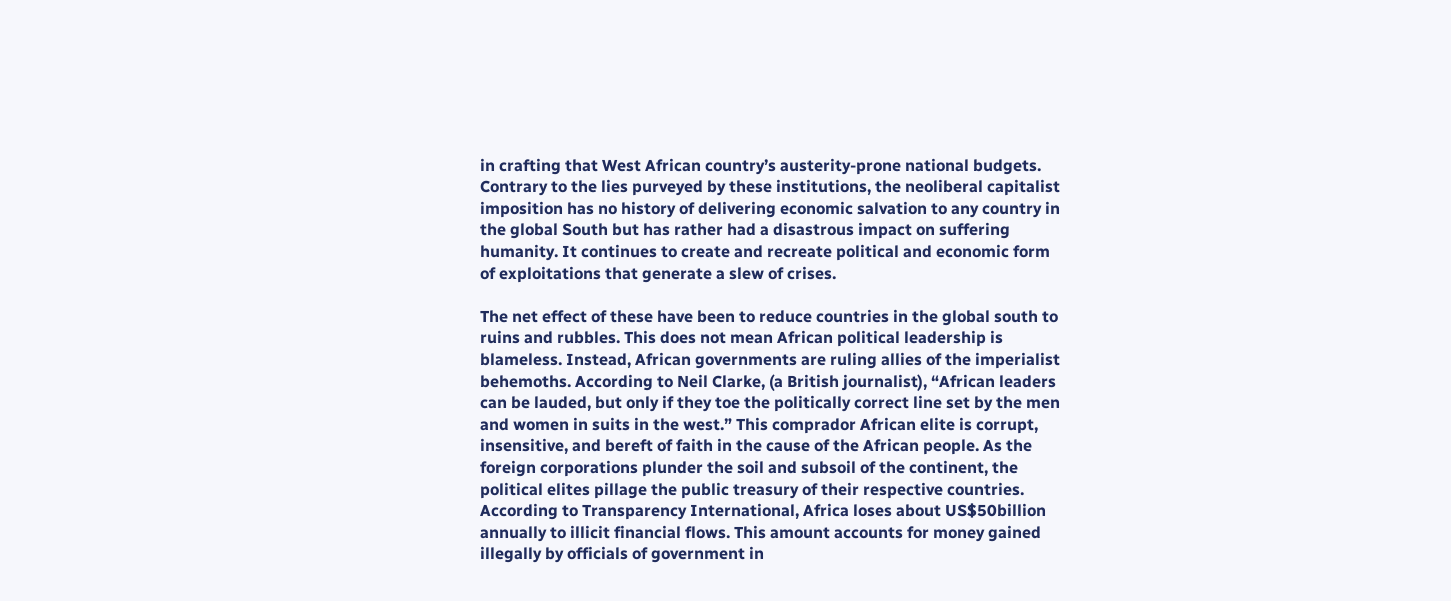in crafting that West African country’s austerity-prone national budgets. Contrary to the lies purveyed by these institutions, the neoliberal capitalist imposition has no history of delivering economic salvation to any country in the global South but has rather had a disastrous impact on suffering humanity. It continues to create and recreate political and economic form of exploitations that generate a slew of crises.

The net effect of these have been to reduce countries in the global south to ruins and rubbles. This does not mean African political leadership is blameless. Instead, African governments are ruling allies of the imperialist behemoths. According to Neil Clarke, (a British journalist), “African leaders can be lauded, but only if they toe the politically correct line set by the men and women in suits in the west.” This comprador African elite is corrupt, insensitive, and bereft of faith in the cause of the African people. As the foreign corporations plunder the soil and subsoil of the continent, the political elites pillage the public treasury of their respective countries. According to Transparency International, Africa loses about US$50billion annually to illicit financial flows. This amount accounts for money gained illegally by officials of government in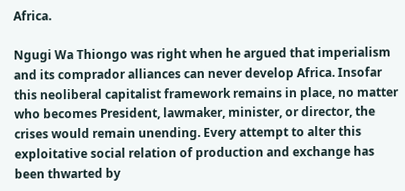Africa.

Ngugi Wa Thiongo was right when he argued that imperialism and its comprador alliances can never develop Africa. Insofar this neoliberal capitalist framework remains in place, no matter who becomes President, lawmaker, minister, or director, the crises would remain unending. Every attempt to alter this exploitative social relation of production and exchange has been thwarted by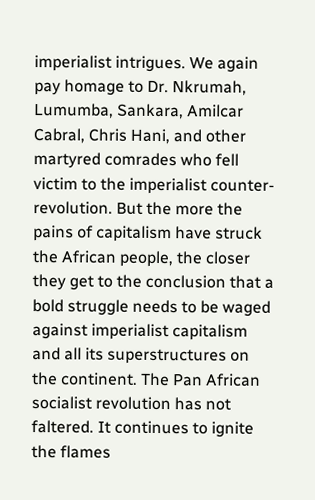imperialist intrigues. We again pay homage to Dr. Nkrumah, Lumumba, Sankara, Amilcar Cabral, Chris Hani, and other martyred comrades who fell victim to the imperialist counter-revolution. But the more the pains of capitalism have struck the African people, the closer they get to the conclusion that a bold struggle needs to be waged against imperialist capitalism and all its superstructures on the continent. The Pan African socialist revolution has not faltered. It continues to ignite the flames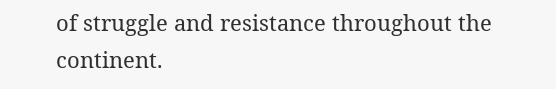of struggle and resistance throughout the continent.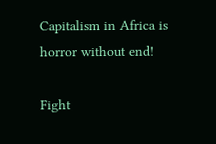Capitalism in Africa is horror without end!

Fight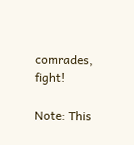comrades, fight!

Note: This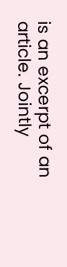is an excerpt of an article. Jointly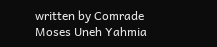written by Comrade Moses Uneh Yahmia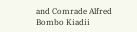and Comrade Alfred Bombo Kiadii